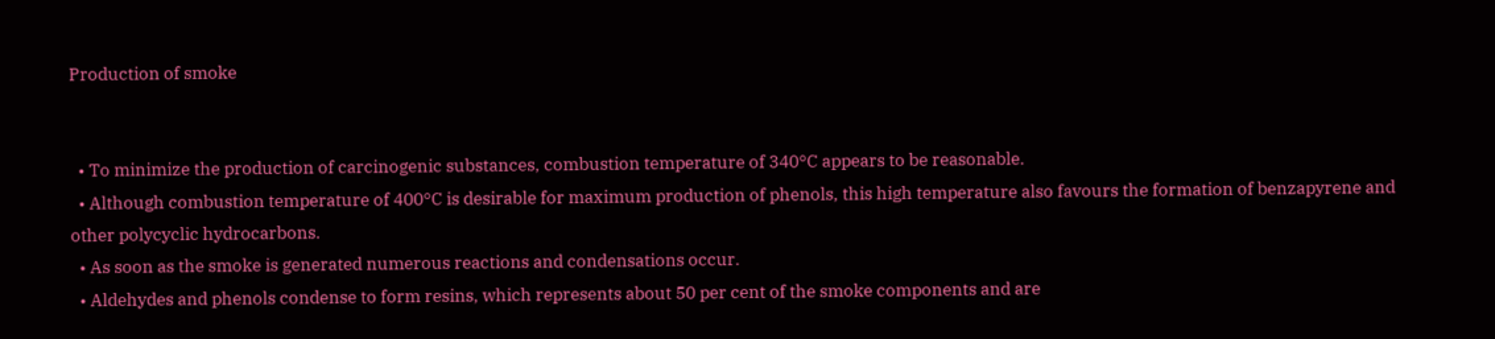Production of smoke


  • To minimize the production of carcinogenic substances, combustion temperature of 340°C appears to be reasonable.
  • Although combustion temperature of 400°C is desirable for maximum production of phenols, this high temperature also favours the formation of benzapyrene and other polycyclic hydrocarbons.
  • As soon as the smoke is generated numerous reactions and condensations occur.
  • Aldehydes and phenols condense to form resins, which represents about 50 per cent of the smoke components and are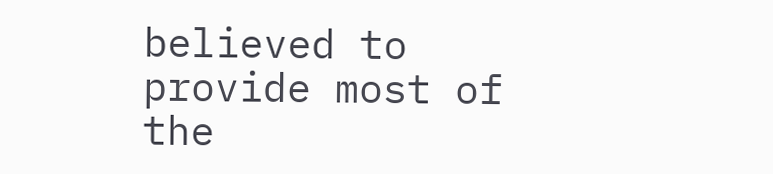believed to provide most of the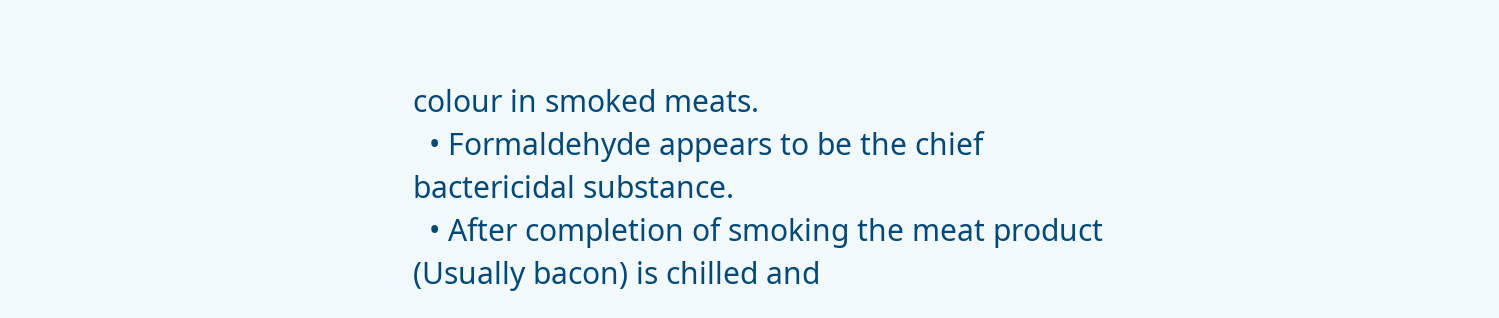colour in smoked meats.
  • Formaldehyde appears to be the chief bactericidal substance.
  • After completion of smoking the meat product (Usually bacon) is chilled and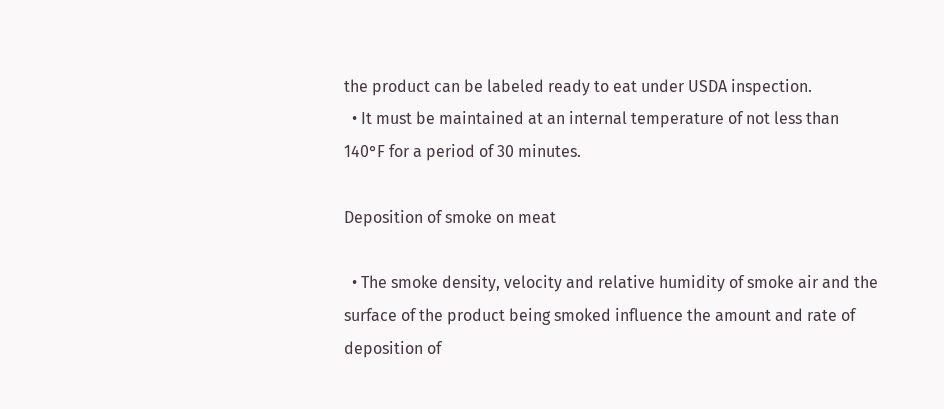the product can be labeled ready to eat under USDA inspection.
  • It must be maintained at an internal temperature of not less than 140°F for a period of 30 minutes.

Deposition of smoke on meat

  • The smoke density, velocity and relative humidity of smoke air and the surface of the product being smoked influence the amount and rate of deposition of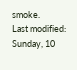smoke.
Last modified: Sunday, 10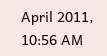April 2011, 10:56 AM